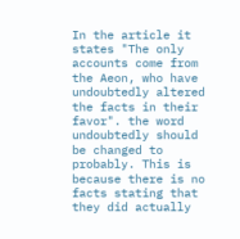In the article it states "The only accounts come from the Aeon, who have undoubtedly altered the facts in their favor". the word undoubtedly should be changed to probably. This is because there is no facts stating that they did actually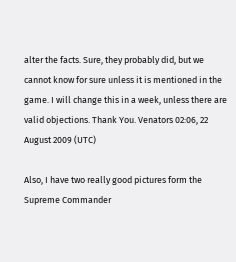alter the facts. Sure, they probably did, but we cannot know for sure unless it is mentioned in the game. I will change this in a week, unless there are valid objections. Thank You. Venators 02:06, 22 August 2009 (UTC)

Also, I have two really good pictures form the Supreme Commander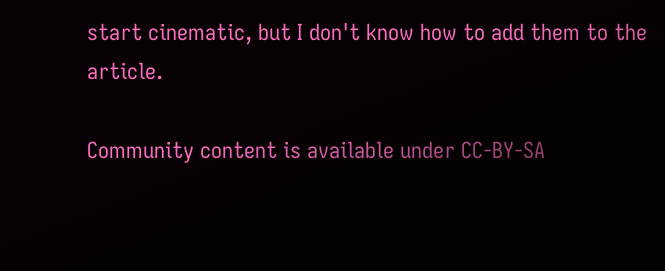start cinematic, but I don't know how to add them to the article.

Community content is available under CC-BY-SA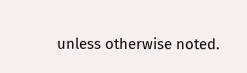unless otherwise noted.